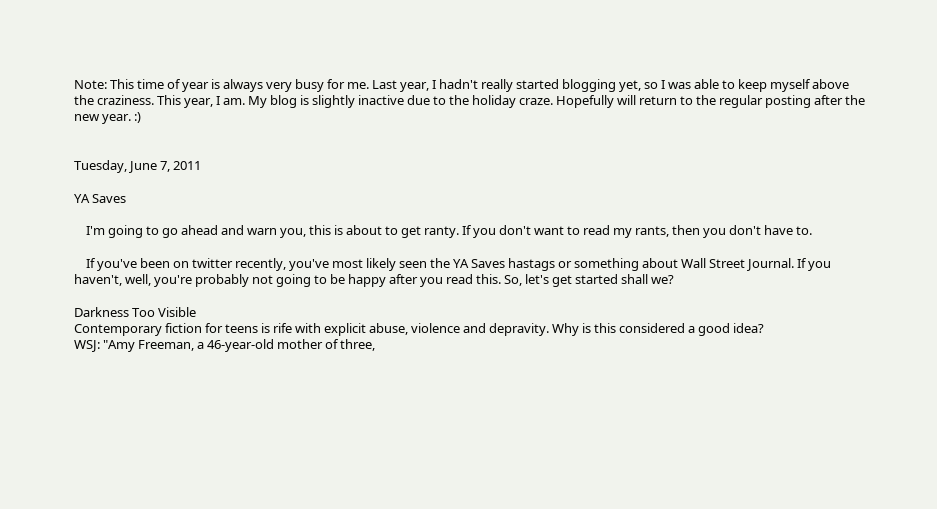Note: This time of year is always very busy for me. Last year, I hadn't really started blogging yet, so I was able to keep myself above the craziness. This year, I am. My blog is slightly inactive due to the holiday craze. Hopefully will return to the regular posting after the new year. :)


Tuesday, June 7, 2011

YA Saves

    I'm going to go ahead and warn you, this is about to get ranty. If you don't want to read my rants, then you don't have to.

    If you've been on twitter recently, you've most likely seen the YA Saves hastags or something about Wall Street Journal. If you haven't, well, you're probably not going to be happy after you read this. So, let's get started shall we?

Darkness Too Visible
Contemporary fiction for teens is rife with explicit abuse, violence and depravity. Why is this considered a good idea?
WSJ: "Amy Freeman, a 46-year-old mother of three,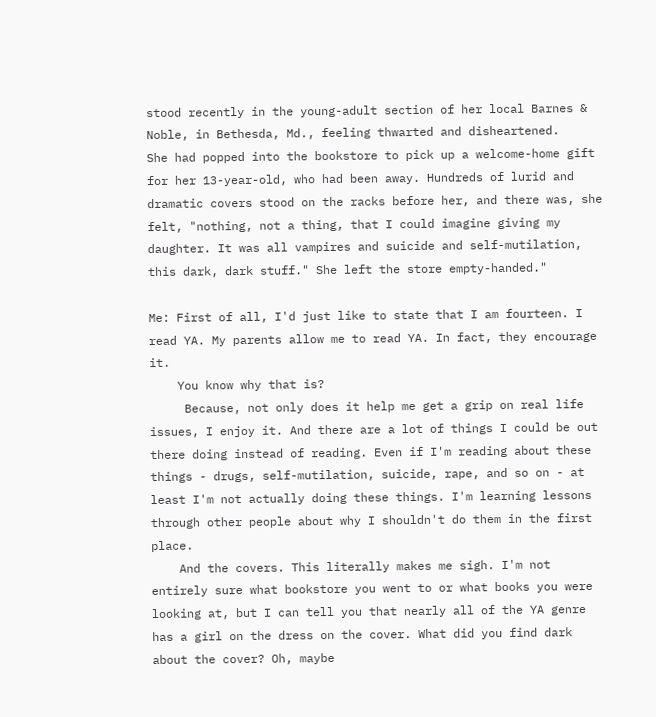stood recently in the young-adult section of her local Barnes & Noble, in Bethesda, Md., feeling thwarted and disheartened.
She had popped into the bookstore to pick up a welcome-home gift for her 13-year-old, who had been away. Hundreds of lurid and dramatic covers stood on the racks before her, and there was, she felt, "nothing, not a thing, that I could imagine giving my daughter. It was all vampires and suicide and self-mutilation, this dark, dark stuff." She left the store empty-handed."

Me: First of all, I'd just like to state that I am fourteen. I read YA. My parents allow me to read YA. In fact, they encourage it.
    You know why that is?
     Because, not only does it help me get a grip on real life issues, I enjoy it. And there are a lot of things I could be out there doing instead of reading. Even if I'm reading about these things - drugs, self-mutilation, suicide, rape, and so on - at least I'm not actually doing these things. I'm learning lessons through other people about why I shouldn't do them in the first place.
    And the covers. This literally makes me sigh. I'm not entirely sure what bookstore you went to or what books you were looking at, but I can tell you that nearly all of the YA genre has a girl on the dress on the cover. What did you find dark about the cover? Oh, maybe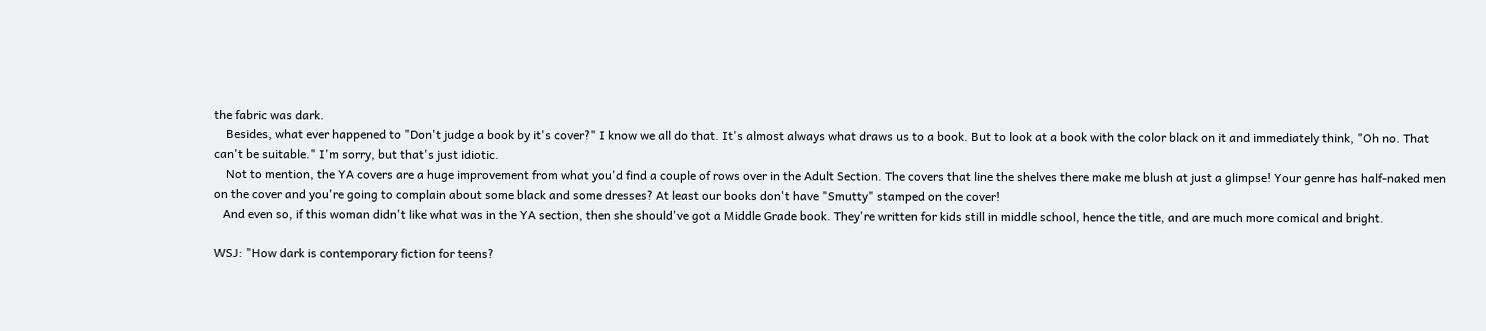the fabric was dark.
    Besides, what ever happened to "Don't judge a book by it's cover?" I know we all do that. It's almost always what draws us to a book. But to look at a book with the color black on it and immediately think, "Oh no. That can't be suitable." I'm sorry, but that's just idiotic.
    Not to mention, the YA covers are a huge improvement from what you'd find a couple of rows over in the Adult Section. The covers that line the shelves there make me blush at just a glimpse! Your genre has half-naked men on the cover and you're going to complain about some black and some dresses? At least our books don't have "Smutty" stamped on the cover!
   And even so, if this woman didn't like what was in the YA section, then she should've got a Middle Grade book. They're written for kids still in middle school, hence the title, and are much more comical and bright.

WSJ: "How dark is contemporary fiction for teens?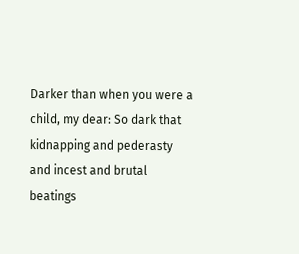Darker than when you were a child, my dear: So dark that kidnapping and pederasty and incest and brutal beatings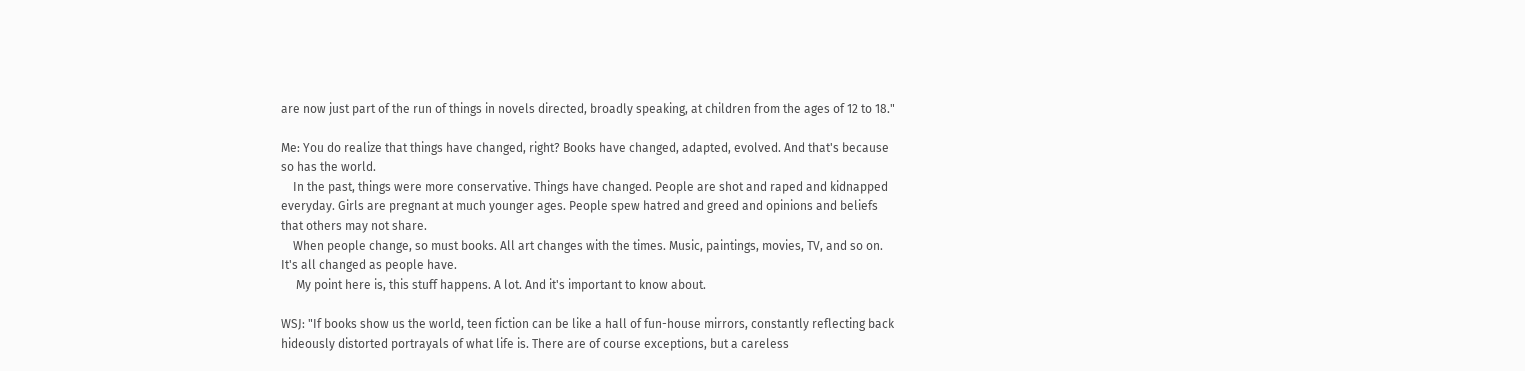are now just part of the run of things in novels directed, broadly speaking, at children from the ages of 12 to 18."

Me: You do realize that things have changed, right? Books have changed, adapted, evolved. And that's because so has the world.
    In the past, things were more conservative. Things have changed. People are shot and raped and kidnapped everyday. Girls are pregnant at much younger ages. People spew hatred and greed and opinions and beliefs that others may not share.
    When people change, so must books. All art changes with the times. Music, paintings, movies, TV, and so on. It's all changed as people have.
     My point here is, this stuff happens. A lot. And it's important to know about.

WSJ: "If books show us the world, teen fiction can be like a hall of fun-house mirrors, constantly reflecting back hideously distorted portrayals of what life is. There are of course exceptions, but a careless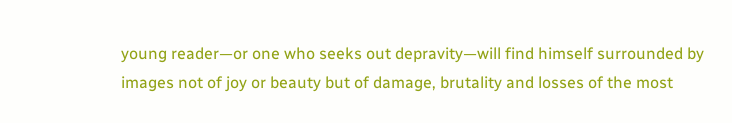young reader—or one who seeks out depravity—will find himself surrounded by images not of joy or beauty but of damage, brutality and losses of the most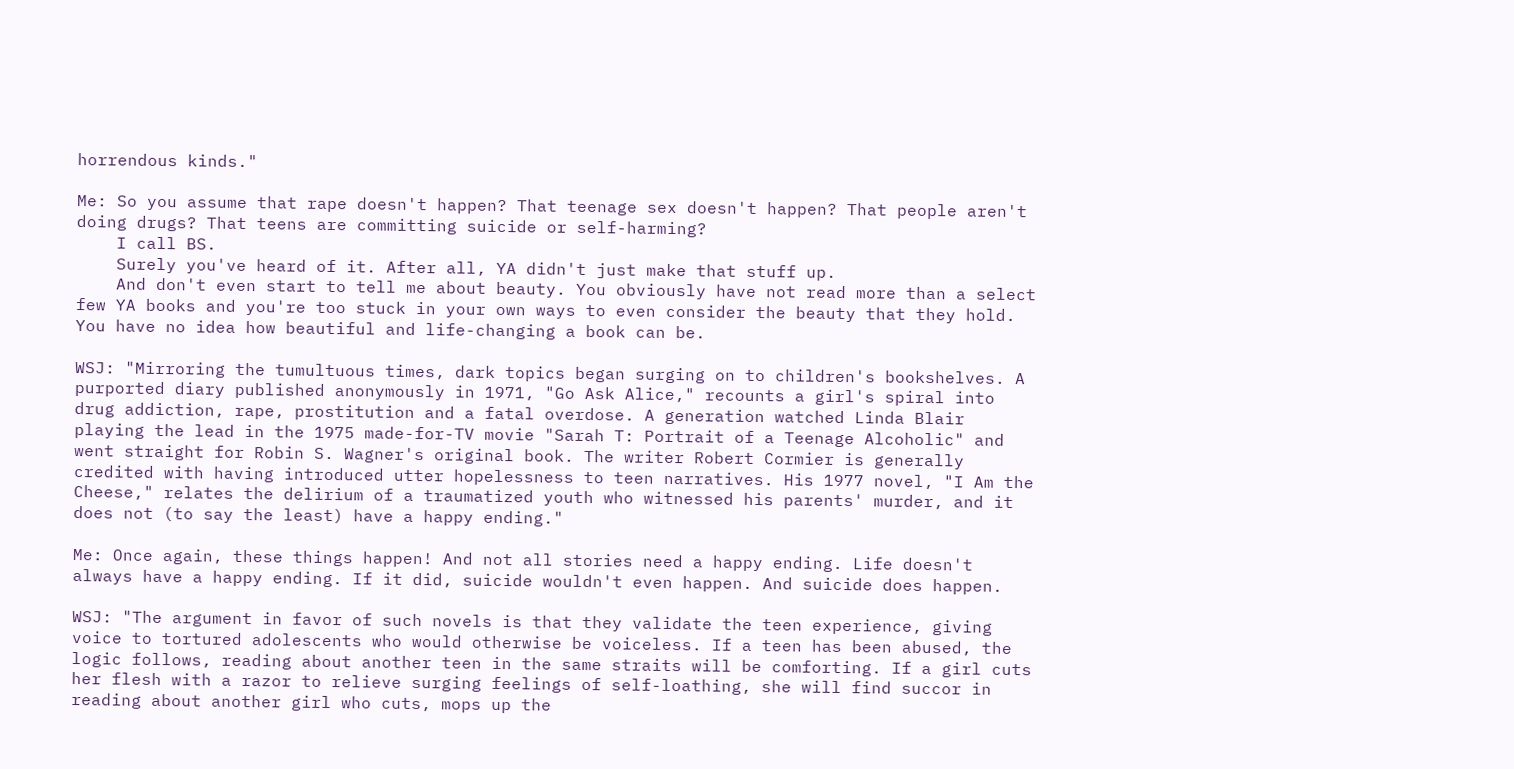horrendous kinds."

Me: So you assume that rape doesn't happen? That teenage sex doesn't happen? That people aren't doing drugs? That teens are committing suicide or self-harming?
    I call BS.
    Surely you've heard of it. After all, YA didn't just make that stuff up.
    And don't even start to tell me about beauty. You obviously have not read more than a select few YA books and you're too stuck in your own ways to even consider the beauty that they hold. You have no idea how beautiful and life-changing a book can be.

WSJ: "Mirroring the tumultuous times, dark topics began surging on to children's bookshelves. A purported diary published anonymously in 1971, "Go Ask Alice," recounts a girl's spiral into drug addiction, rape, prostitution and a fatal overdose. A generation watched Linda Blair playing the lead in the 1975 made-for-TV movie "Sarah T: Portrait of a Teenage Alcoholic" and went straight for Robin S. Wagner's original book. The writer Robert Cormier is generally credited with having introduced utter hopelessness to teen narratives. His 1977 novel, "I Am the Cheese," relates the delirium of a traumatized youth who witnessed his parents' murder, and it does not (to say the least) have a happy ending."

Me: Once again, these things happen! And not all stories need a happy ending. Life doesn't always have a happy ending. If it did, suicide wouldn't even happen. And suicide does happen.

WSJ: "The argument in favor of such novels is that they validate the teen experience, giving voice to tortured adolescents who would otherwise be voiceless. If a teen has been abused, the logic follows, reading about another teen in the same straits will be comforting. If a girl cuts her flesh with a razor to relieve surging feelings of self-loathing, she will find succor in reading about another girl who cuts, mops up the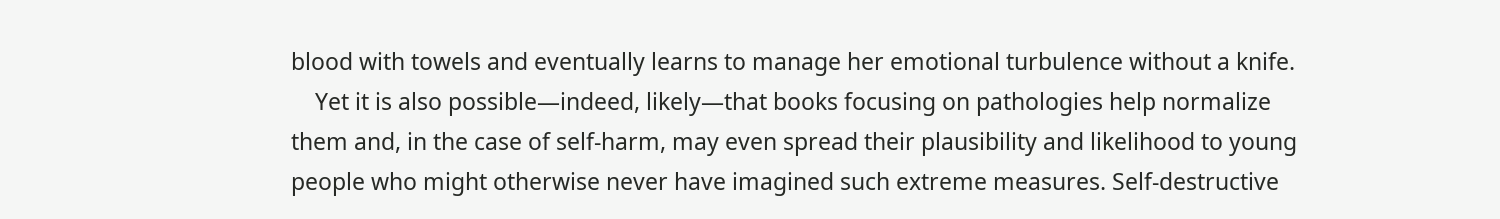blood with towels and eventually learns to manage her emotional turbulence without a knife.
    Yet it is also possible—indeed, likely—that books focusing on pathologies help normalize them and, in the case of self-harm, may even spread their plausibility and likelihood to young people who might otherwise never have imagined such extreme measures. Self-destructive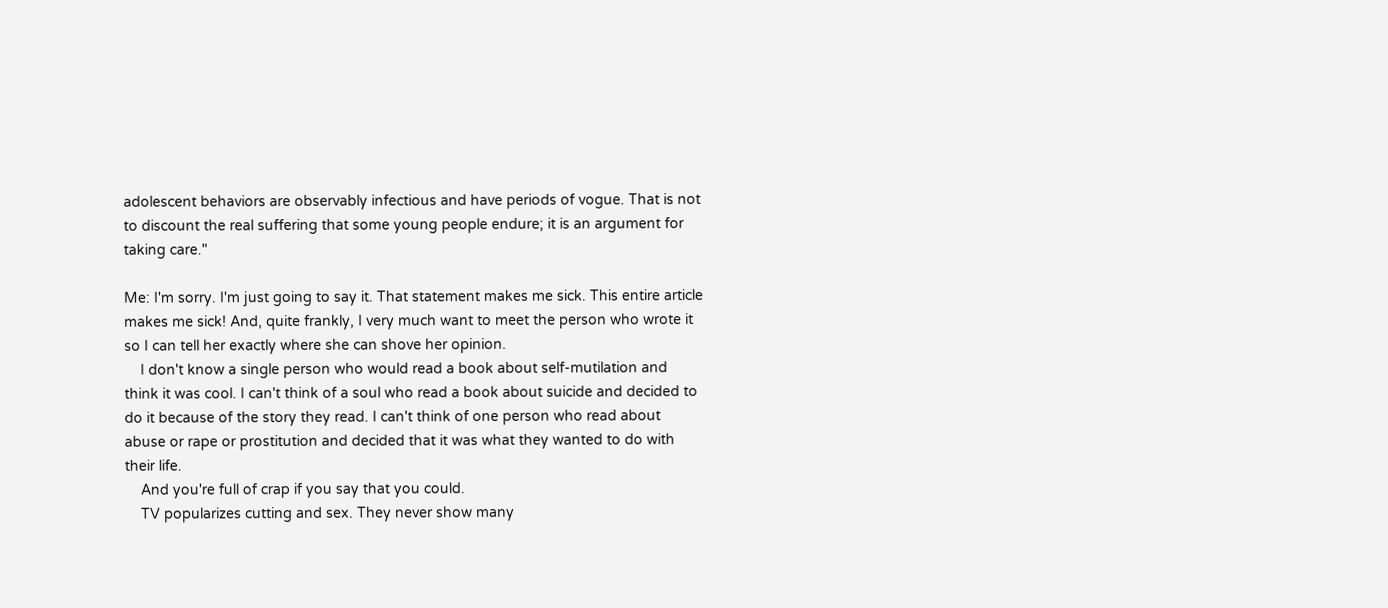adolescent behaviors are observably infectious and have periods of vogue. That is not to discount the real suffering that some young people endure; it is an argument for taking care."

Me: I'm sorry. I'm just going to say it. That statement makes me sick. This entire article makes me sick! And, quite frankly, I very much want to meet the person who wrote it so I can tell her exactly where she can shove her opinion.
    I don't know a single person who would read a book about self-mutilation and think it was cool. I can't think of a soul who read a book about suicide and decided to do it because of the story they read. I can't think of one person who read about abuse or rape or prostitution and decided that it was what they wanted to do with their life.
    And you're full of crap if you say that you could.
    TV popularizes cutting and sex. They never show many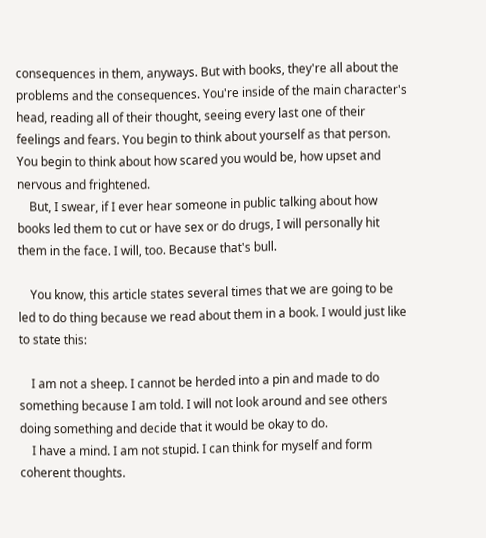consequences in them, anyways. But with books, they're all about the problems and the consequences. You're inside of the main character's head, reading all of their thought, seeing every last one of their feelings and fears. You begin to think about yourself as that person. You begin to think about how scared you would be, how upset and nervous and frightened.
    But, I swear, if I ever hear someone in public talking about how books led them to cut or have sex or do drugs, I will personally hit them in the face. I will, too. Because that's bull.

    You know, this article states several times that we are going to be led to do thing because we read about them in a book. I would just like to state this:

    I am not a sheep. I cannot be herded into a pin and made to do something because I am told. I will not look around and see others doing something and decide that it would be okay to do.
    I have a mind. I am not stupid. I can think for myself and form coherent thoughts.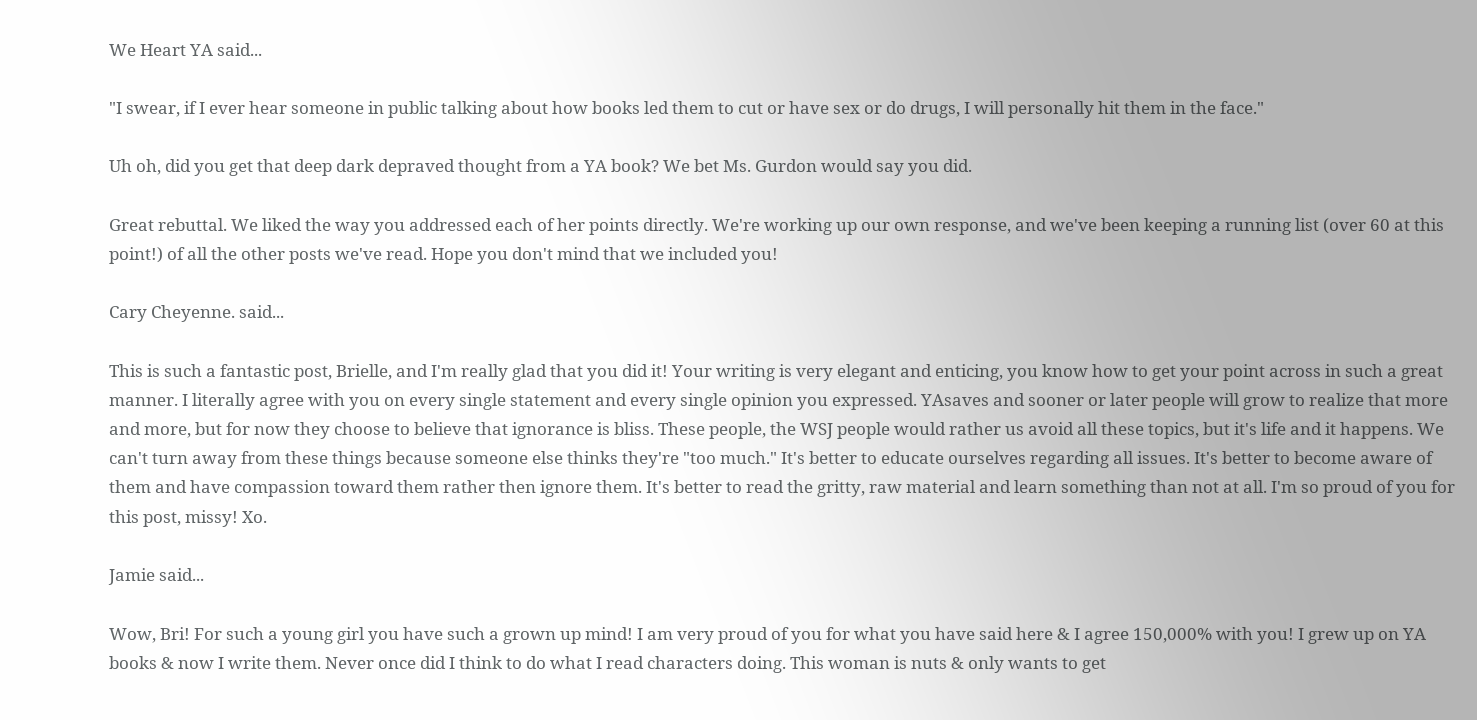We Heart YA said...

"I swear, if I ever hear someone in public talking about how books led them to cut or have sex or do drugs, I will personally hit them in the face."

Uh oh, did you get that deep dark depraved thought from a YA book? We bet Ms. Gurdon would say you did.

Great rebuttal. We liked the way you addressed each of her points directly. We're working up our own response, and we've been keeping a running list (over 60 at this point!) of all the other posts we've read. Hope you don't mind that we included you!

Cary Cheyenne. said...

This is such a fantastic post, Brielle, and I'm really glad that you did it! Your writing is very elegant and enticing, you know how to get your point across in such a great manner. I literally agree with you on every single statement and every single opinion you expressed. YAsaves and sooner or later people will grow to realize that more and more, but for now they choose to believe that ignorance is bliss. These people, the WSJ people would rather us avoid all these topics, but it's life and it happens. We can't turn away from these things because someone else thinks they're "too much." It's better to educate ourselves regarding all issues. It's better to become aware of them and have compassion toward them rather then ignore them. It's better to read the gritty, raw material and learn something than not at all. I'm so proud of you for this post, missy! Xo.

Jamie said...

Wow, Bri! For such a young girl you have such a grown up mind! I am very proud of you for what you have said here & I agree 150,000% with you! I grew up on YA books & now I write them. Never once did I think to do what I read characters doing. This woman is nuts & only wants to get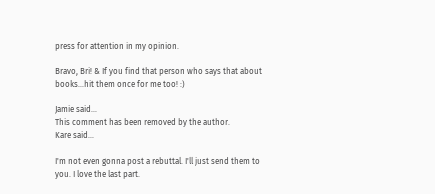press for attention in my opinion.

Bravo, Bri! & If you find that person who says that about books...hit them once for me too! :)

Jamie said...
This comment has been removed by the author.
Kare said...

I'm not even gonna post a rebuttal. I'll just send them to you. I love the last part.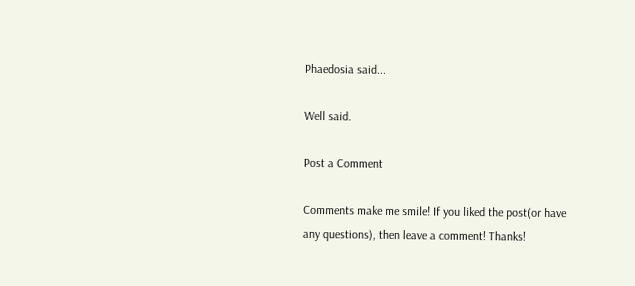Phaedosia said...

Well said.

Post a Comment

Comments make me smile! If you liked the post(or have any questions), then leave a comment! Thanks!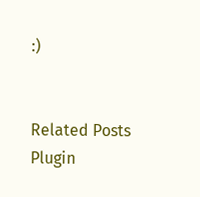:)


Related Posts Plugin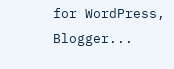for WordPress, Blogger...